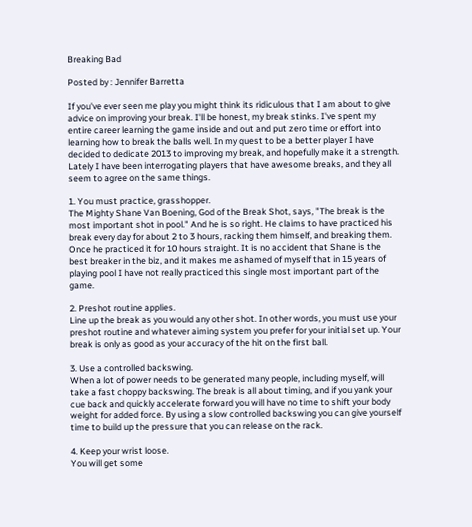Breaking Bad

Posted by : Jennifer Barretta

If you've ever seen me play you might think its ridiculous that I am about to give advice on improving your break. I'll be honest, my break stinks. I've spent my entire career learning the game inside and out and put zero time or effort into learning how to break the balls well. In my quest to be a better player I have decided to dedicate 2013 to improving my break, and hopefully make it a strength. Lately I have been interrogating players that have awesome breaks, and they all seem to agree on the same things.

1. You must practice, grasshopper.
The Mighty Shane Van Boening, God of the Break Shot, says, "The break is the most important shot in pool." And he is so right. He claims to have practiced his break every day for about 2 to 3 hours, racking them himself, and breaking them. Once he practiced it for 10 hours straight. It is no accident that Shane is the best breaker in the biz, and it makes me ashamed of myself that in 15 years of playing pool I have not really practiced this single most important part of the game.

2. Preshot routine applies.
Line up the break as you would any other shot. In other words, you must use your preshot routine and whatever aiming system you prefer for your initial set up. Your break is only as good as your accuracy of the hit on the first ball.

3. Use a controlled backswing.
When a lot of power needs to be generated many people, including myself, will take a fast choppy backswing. The break is all about timing, and if you yank your cue back and quickly accelerate forward you will have no time to shift your body weight for added force. By using a slow controlled backswing you can give yourself time to build up the pressure that you can release on the rack.

4. Keep your wrist loose.
You will get some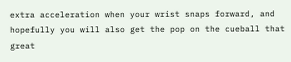extra acceleration when your wrist snaps forward, and hopefully you will also get the pop on the cueball that great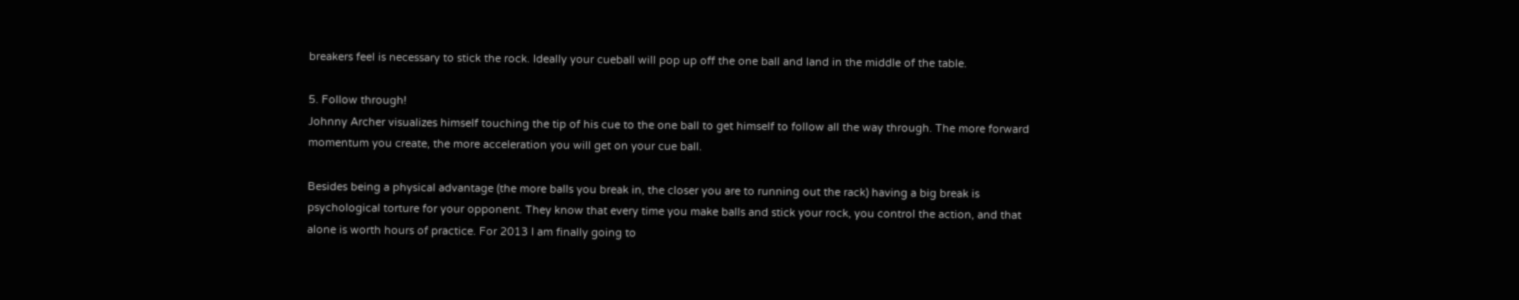breakers feel is necessary to stick the rock. Ideally your cueball will pop up off the one ball and land in the middle of the table.

5. Follow through!
Johnny Archer visualizes himself touching the tip of his cue to the one ball to get himself to follow all the way through. The more forward momentum you create, the more acceleration you will get on your cue ball.

Besides being a physical advantage (the more balls you break in, the closer you are to running out the rack) having a big break is psychological torture for your opponent. They know that every time you make balls and stick your rock, you control the action, and that alone is worth hours of practice. For 2013 I am finally going to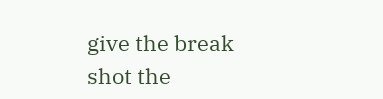give the break shot the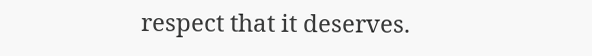respect that it deserves.